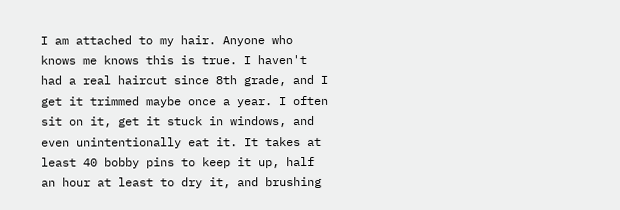I am attached to my hair. Anyone who knows me knows this is true. I haven't had a real haircut since 8th grade, and I get it trimmed maybe once a year. I often sit on it, get it stuck in windows, and even unintentionally eat it. It takes at least 40 bobby pins to keep it up, half an hour at least to dry it, and brushing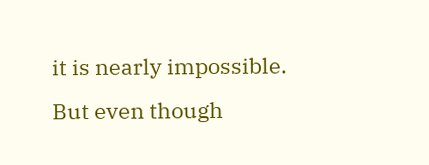it is nearly impossible. But even though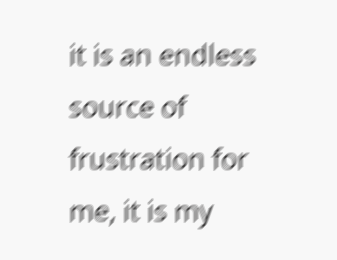it is an endless source of frustration for me, it is my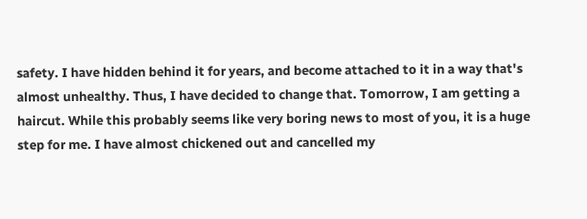safety. I have hidden behind it for years, and become attached to it in a way that's almost unhealthy. Thus, I have decided to change that. Tomorrow, I am getting a haircut. While this probably seems like very boring news to most of you, it is a huge step for me. I have almost chickened out and cancelled my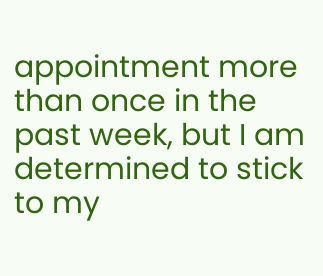appointment more than once in the past week, but I am determined to stick to my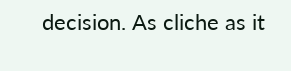decision. As cliche as it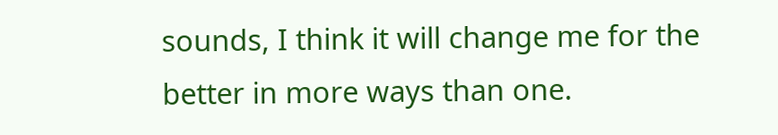sounds, I think it will change me for the better in more ways than one.